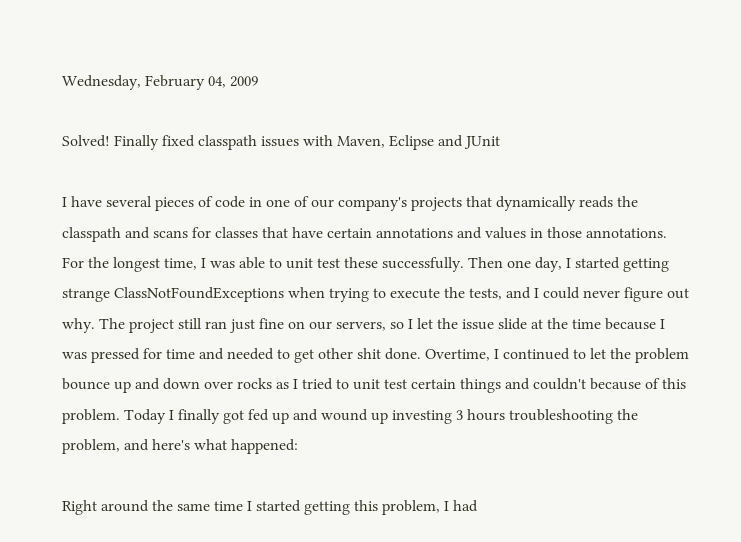Wednesday, February 04, 2009

Solved! Finally fixed classpath issues with Maven, Eclipse and JUnit

I have several pieces of code in one of our company's projects that dynamically reads the classpath and scans for classes that have certain annotations and values in those annotations. For the longest time, I was able to unit test these successfully. Then one day, I started getting strange ClassNotFoundExceptions when trying to execute the tests, and I could never figure out why. The project still ran just fine on our servers, so I let the issue slide at the time because I was pressed for time and needed to get other shit done. Overtime, I continued to let the problem bounce up and down over rocks as I tried to unit test certain things and couldn't because of this problem. Today I finally got fed up and wound up investing 3 hours troubleshooting the problem, and here's what happened:

Right around the same time I started getting this problem, I had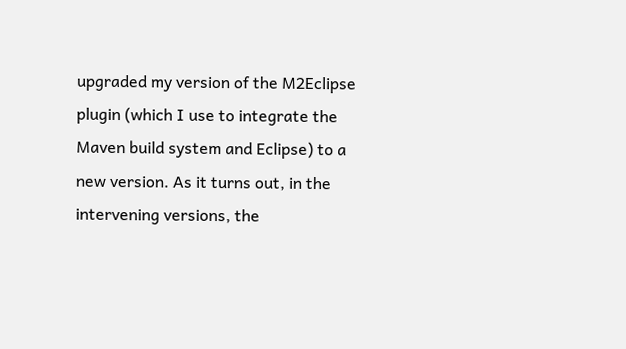upgraded my version of the M2Eclipse plugin (which I use to integrate the Maven build system and Eclipse) to a new version. As it turns out, in the intervening versions, the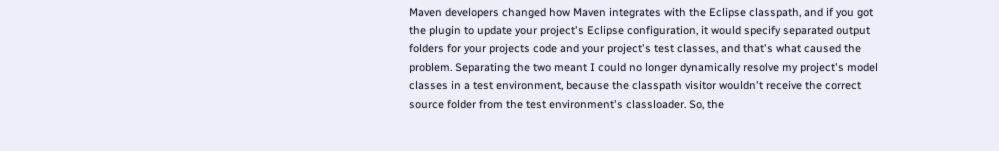Maven developers changed how Maven integrates with the Eclipse classpath, and if you got the plugin to update your project's Eclipse configuration, it would specify separated output folders for your projects code and your project's test classes, and that's what caused the problem. Separating the two meant I could no longer dynamically resolve my project's model classes in a test environment, because the classpath visitor wouldn't receive the correct source folder from the test environment's classloader. So, the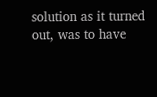solution as it turned out, was to have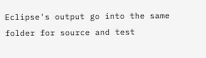Eclipse's output go into the same folder for source and test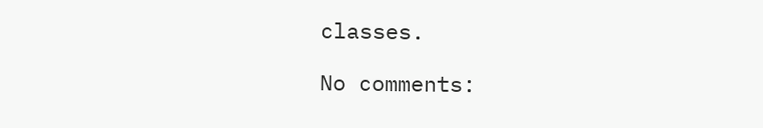classes.

No comments: